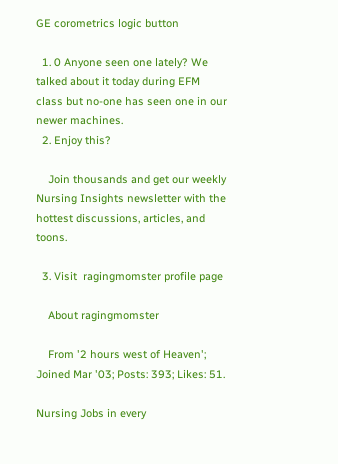GE corometrics logic button

  1. 0 Anyone seen one lately? We talked about it today during EFM class but no-one has seen one in our newer machines.
  2. Enjoy this?

    Join thousands and get our weekly Nursing Insights newsletter with the hottest discussions, articles, and toons.

  3. Visit  ragingmomster profile page

    About ragingmomster

    From '2 hours west of Heaven'; Joined Mar '03; Posts: 393; Likes: 51.

Nursing Jobs in every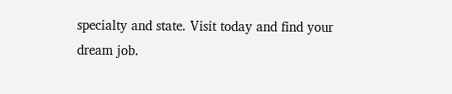specialty and state. Visit today and find your dream job.